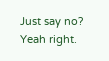Just say no? Yeah right.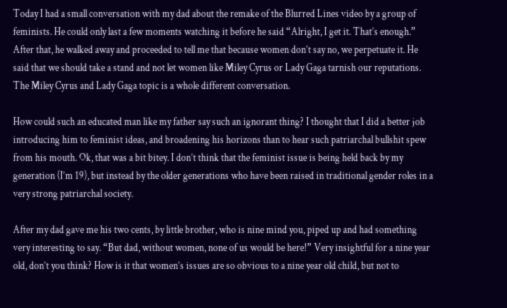Today I had a small conversation with my dad about the remake of the Blurred Lines video by a group of feminists. He could only last a few moments watching it before he said “Alright, I get it. That’s enough.” After that, he walked away and proceeded to tell me that because women don’t say no, we perpetuate it. He said that we should take a stand and not let women like Miley Cyrus or Lady Gaga tarnish our reputations. The Miley Cyrus and Lady Gaga topic is a whole different conversation.

How could such an educated man like my father say such an ignorant thing? I thought that I did a better job introducing him to feminist ideas, and broadening his horizons than to hear such patriarchal bullshit spew from his mouth. Ok, that was a bit bitey. I don’t think that the feminist issue is being held back by my generation (I’m 19), but instead by the older generations who have been raised in traditional gender roles in a very strong patriarchal society.

After my dad gave me his two cents, by little brother, who is nine mind you, piped up and had something very interesting to say. “But dad, without women, none of us would be here!” Very insightful for a nine year old, don’t you think? How is it that women’s issues are so obvious to a nine year old child, but not to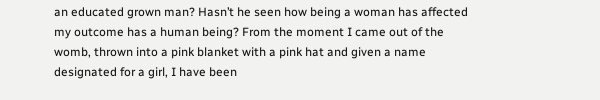an educated grown man? Hasn’t he seen how being a woman has affected my outcome has a human being? From the moment I came out of the womb, thrown into a pink blanket with a pink hat and given a name designated for a girl, I have been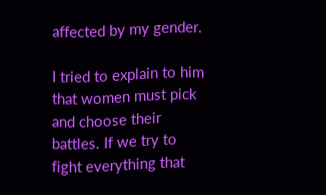affected by my gender.

I tried to explain to him that women must pick and choose their battles. If we try to fight everything that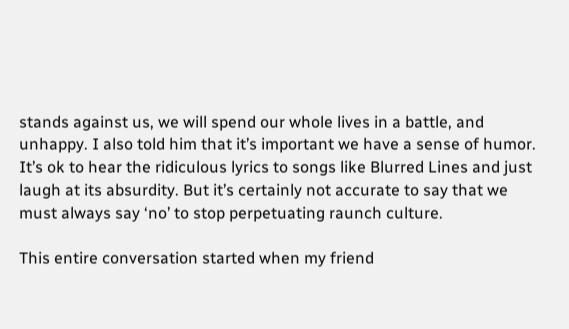stands against us, we will spend our whole lives in a battle, and unhappy. I also told him that it’s important we have a sense of humor. It’s ok to hear the ridiculous lyrics to songs like Blurred Lines and just laugh at its absurdity. But it’s certainly not accurate to say that we must always say ‘no’ to stop perpetuating raunch culture.

This entire conversation started when my friend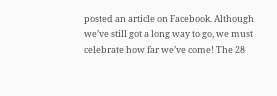posted an article on Facebook. Although we’ve still got a long way to go, we must celebrate how far we’ve come! The 28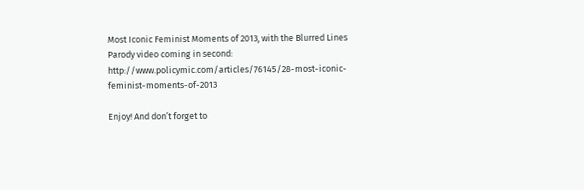Most Iconic Feminist Moments of 2013, with the Blurred Lines Parody video coming in second: http://www.policymic.com/articles/76145/28-most-iconic-feminist-moments-of-2013

Enjoy! And don’t forget to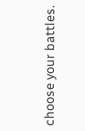choose your battles.